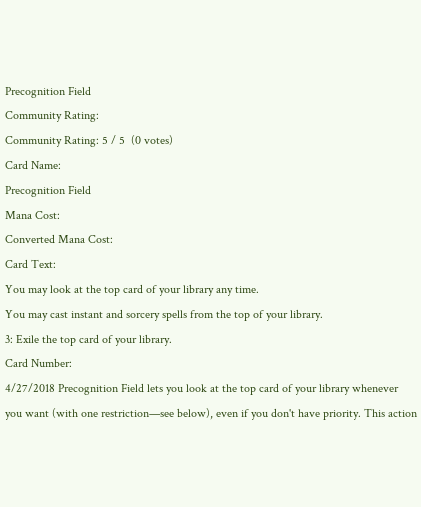Precognition Field
Community Rating:
Community Rating: 5 / 5  (0 votes)
Card Name:
Precognition Field
Mana Cost:
Converted Mana Cost:
Card Text:
You may look at the top card of your library any time.
You may cast instant and sorcery spells from the top of your library.
3: Exile the top card of your library.
Card Number:
4/27/2018 Precognition Field lets you look at the top card of your library whenever you want (with one restriction—see below), even if you don't have priority. This action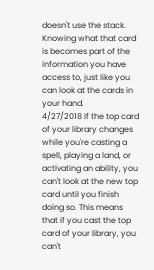doesn't use the stack. Knowing what that card is becomes part of the information you have access to, just like you can look at the cards in your hand.
4/27/2018 If the top card of your library changes while you're casting a spell, playing a land, or activating an ability, you can't look at the new top card until you finish doing so. This means that if you cast the top card of your library, you can't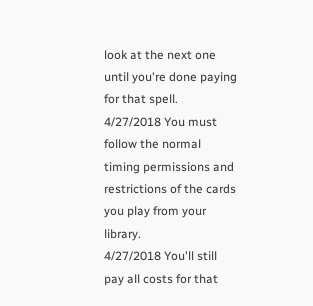look at the next one until you're done paying for that spell.
4/27/2018 You must follow the normal timing permissions and restrictions of the cards you play from your library.
4/27/2018 You'll still pay all costs for that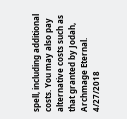spell, including additional costs. You may also pay alternative costs such as that granted by Jodah, Archmage Eternal.
4/27/2018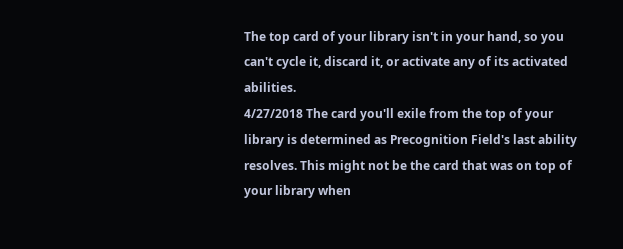The top card of your library isn't in your hand, so you can't cycle it, discard it, or activate any of its activated abilities.
4/27/2018 The card you'll exile from the top of your library is determined as Precognition Field's last ability resolves. This might not be the card that was on top of your library when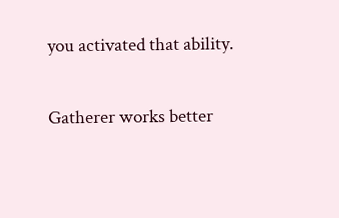you activated that ability.

Gatherer works better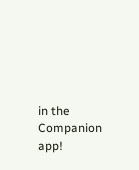in the Companion app!